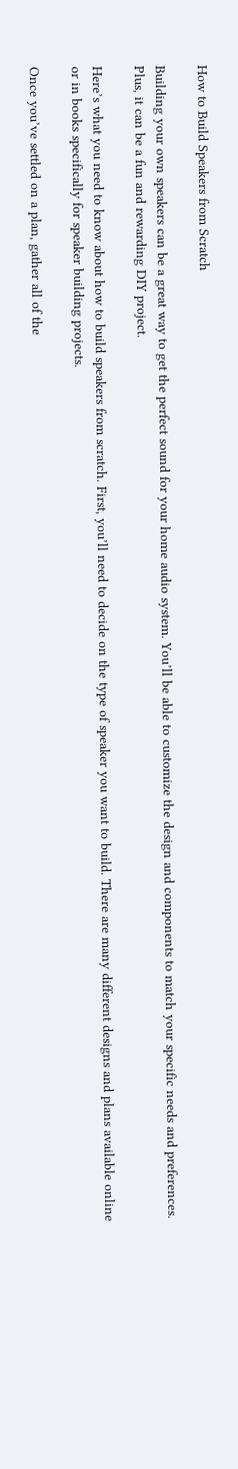How to Build Speakers from Scratch

Building your own speakers can be a great way to get the perfect sound for your home audio system. You’ll be able to customize the design and components to match your specific needs and preferences. Plus, it can be a fun and rewarding DIY project.

Here’s what you need to know about how to build speakers from scratch. First, you’ll need to decide on the type of speaker you want to build. There are many different designs and plans available online or in books specifically for speaker building projects.

Once you’ve settled on a plan, gather all of the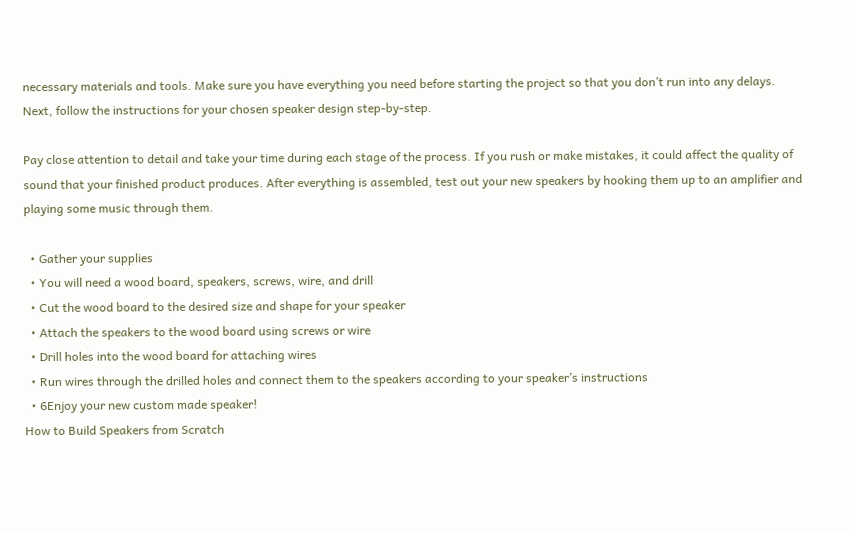necessary materials and tools. Make sure you have everything you need before starting the project so that you don’t run into any delays. Next, follow the instructions for your chosen speaker design step-by-step.

Pay close attention to detail and take your time during each stage of the process. If you rush or make mistakes, it could affect the quality of sound that your finished product produces. After everything is assembled, test out your new speakers by hooking them up to an amplifier and playing some music through them.

  • Gather your supplies
  • You will need a wood board, speakers, screws, wire, and drill
  • Cut the wood board to the desired size and shape for your speaker
  • Attach the speakers to the wood board using screws or wire
  • Drill holes into the wood board for attaching wires
  • Run wires through the drilled holes and connect them to the speakers according to your speaker’s instructions
  • 6Enjoy your new custom made speaker!
How to Build Speakers from Scratch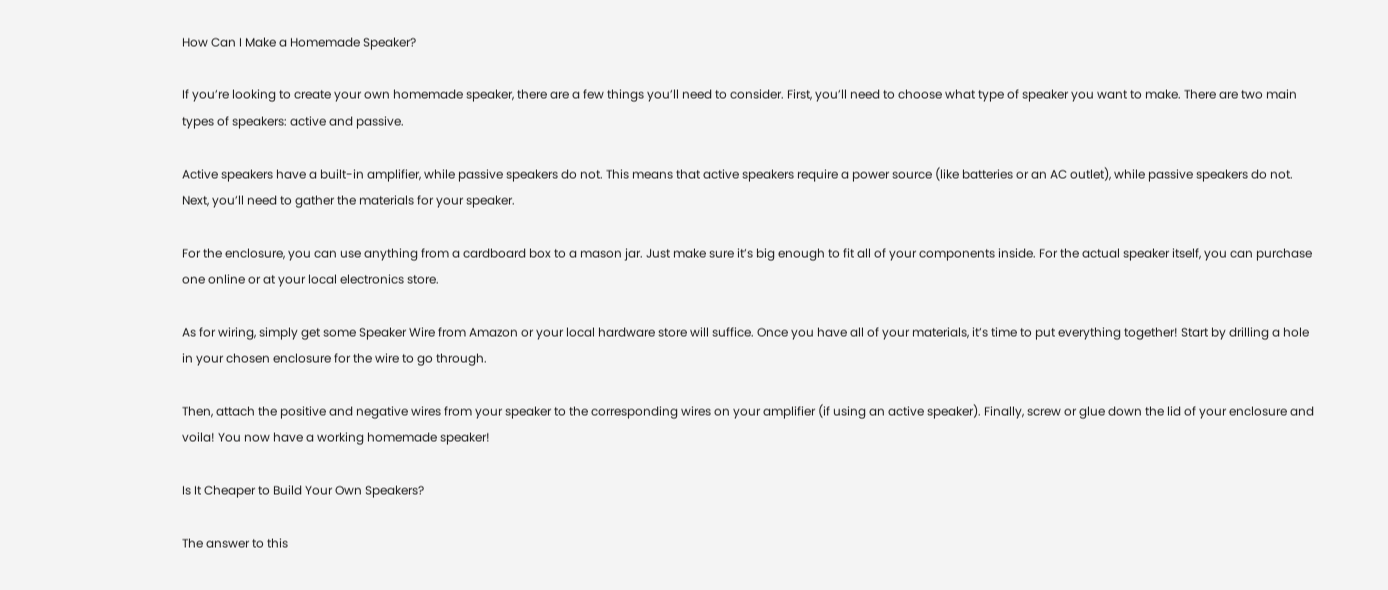How Can I Make a Homemade Speaker?

If you’re looking to create your own homemade speaker, there are a few things you’ll need to consider. First, you’ll need to choose what type of speaker you want to make. There are two main types of speakers: active and passive.

Active speakers have a built-in amplifier, while passive speakers do not. This means that active speakers require a power source (like batteries or an AC outlet), while passive speakers do not. Next, you’ll need to gather the materials for your speaker.

For the enclosure, you can use anything from a cardboard box to a mason jar. Just make sure it’s big enough to fit all of your components inside. For the actual speaker itself, you can purchase one online or at your local electronics store.

As for wiring, simply get some Speaker Wire from Amazon or your local hardware store will suffice. Once you have all of your materials, it’s time to put everything together! Start by drilling a hole in your chosen enclosure for the wire to go through.

Then, attach the positive and negative wires from your speaker to the corresponding wires on your amplifier (if using an active speaker). Finally, screw or glue down the lid of your enclosure and voila! You now have a working homemade speaker!

Is It Cheaper to Build Your Own Speakers?

The answer to this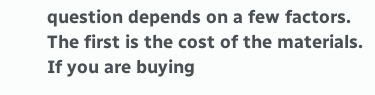question depends on a few factors. The first is the cost of the materials. If you are buying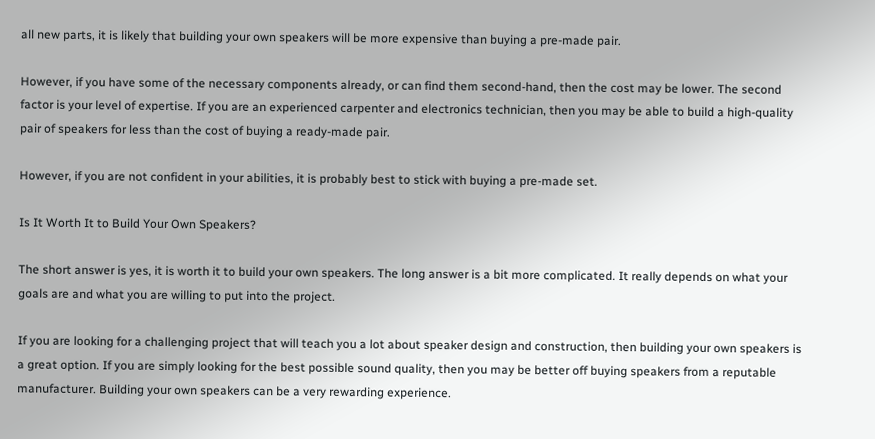all new parts, it is likely that building your own speakers will be more expensive than buying a pre-made pair.

However, if you have some of the necessary components already, or can find them second-hand, then the cost may be lower. The second factor is your level of expertise. If you are an experienced carpenter and electronics technician, then you may be able to build a high-quality pair of speakers for less than the cost of buying a ready-made pair.

However, if you are not confident in your abilities, it is probably best to stick with buying a pre-made set.

Is It Worth It to Build Your Own Speakers?

The short answer is yes, it is worth it to build your own speakers. The long answer is a bit more complicated. It really depends on what your goals are and what you are willing to put into the project.

If you are looking for a challenging project that will teach you a lot about speaker design and construction, then building your own speakers is a great option. If you are simply looking for the best possible sound quality, then you may be better off buying speakers from a reputable manufacturer. Building your own speakers can be a very rewarding experience.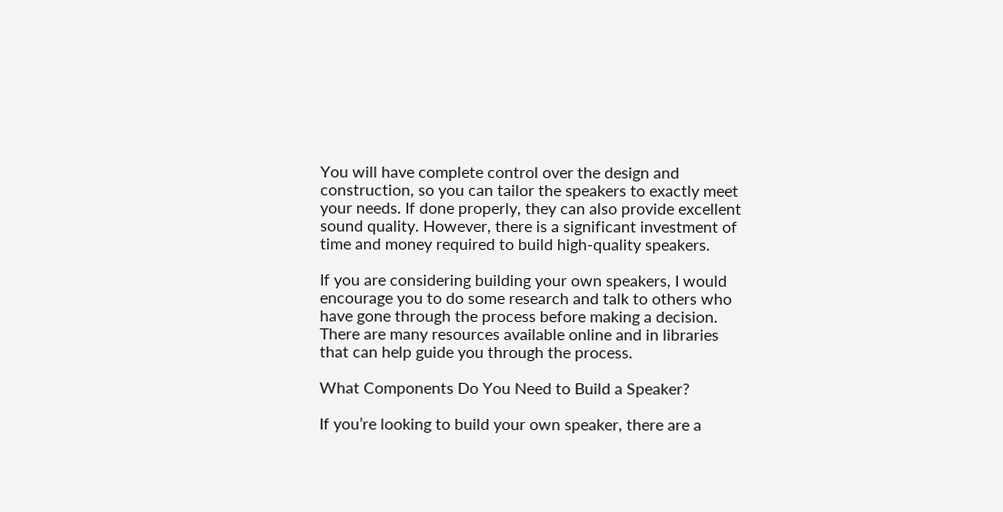You will have complete control over the design and construction, so you can tailor the speakers to exactly meet your needs. If done properly, they can also provide excellent sound quality. However, there is a significant investment of time and money required to build high-quality speakers.

If you are considering building your own speakers, I would encourage you to do some research and talk to others who have gone through the process before making a decision. There are many resources available online and in libraries that can help guide you through the process.

What Components Do You Need to Build a Speaker?

If you’re looking to build your own speaker, there are a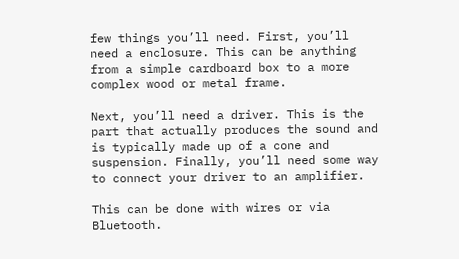few things you’ll need. First, you’ll need a enclosure. This can be anything from a simple cardboard box to a more complex wood or metal frame.

Next, you’ll need a driver. This is the part that actually produces the sound and is typically made up of a cone and suspension. Finally, you’ll need some way to connect your driver to an amplifier.

This can be done with wires or via Bluetooth.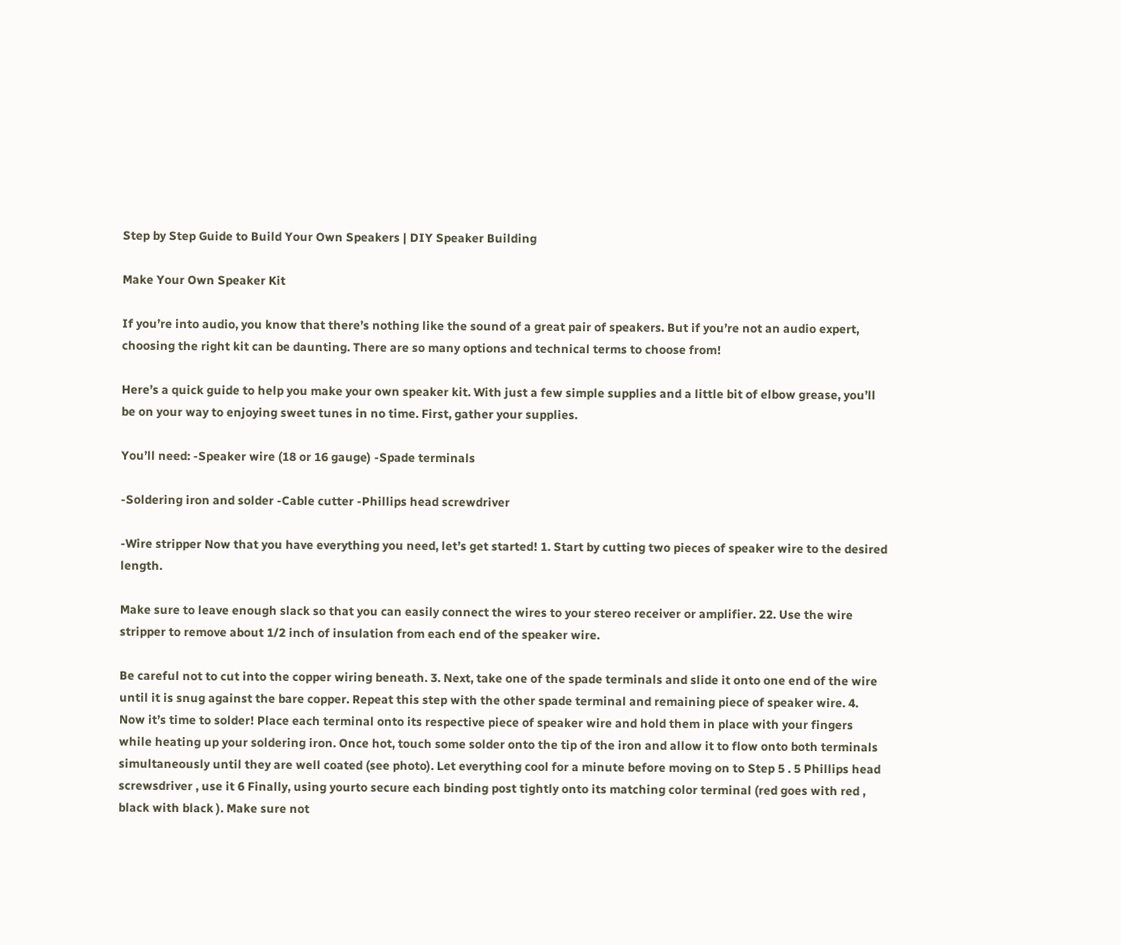Step by Step Guide to Build Your Own Speakers | DIY Speaker Building

Make Your Own Speaker Kit

If you’re into audio, you know that there’s nothing like the sound of a great pair of speakers. But if you’re not an audio expert, choosing the right kit can be daunting. There are so many options and technical terms to choose from!

Here’s a quick guide to help you make your own speaker kit. With just a few simple supplies and a little bit of elbow grease, you’ll be on your way to enjoying sweet tunes in no time. First, gather your supplies.

You’ll need: -Speaker wire (18 or 16 gauge) -Spade terminals

-Soldering iron and solder -Cable cutter -Phillips head screwdriver

-Wire stripper Now that you have everything you need, let’s get started! 1. Start by cutting two pieces of speaker wire to the desired length.

Make sure to leave enough slack so that you can easily connect the wires to your stereo receiver or amplifier. 22. Use the wire stripper to remove about 1/2 inch of insulation from each end of the speaker wire.

Be careful not to cut into the copper wiring beneath. 3. Next, take one of the spade terminals and slide it onto one end of the wire until it is snug against the bare copper. Repeat this step with the other spade terminal and remaining piece of speaker wire. 4. Now it’s time to solder! Place each terminal onto its respective piece of speaker wire and hold them in place with your fingers while heating up your soldering iron. Once hot, touch some solder onto the tip of the iron and allow it to flow onto both terminals simultaneously until they are well coated (see photo). Let everything cool for a minute before moving on to Step 5 . 5 Phillips head screwsdriver , use it 6 Finally, using yourto secure each binding post tightly onto its matching color terminal (red goes with red , black with black ). Make sure not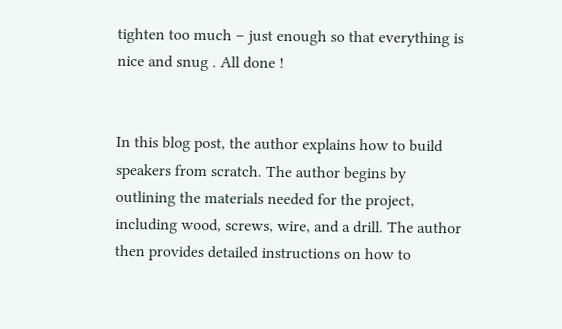tighten too much – just enough so that everything is nice and snug . All done !


In this blog post, the author explains how to build speakers from scratch. The author begins by outlining the materials needed for the project, including wood, screws, wire, and a drill. The author then provides detailed instructions on how to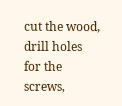cut the wood, drill holes for the screws,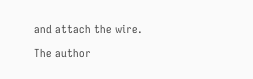and attach the wire.

The author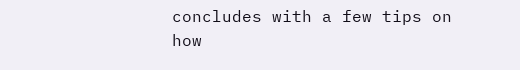concludes with a few tips on how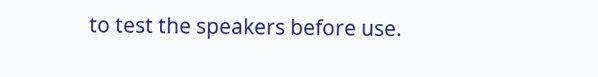to test the speakers before use.